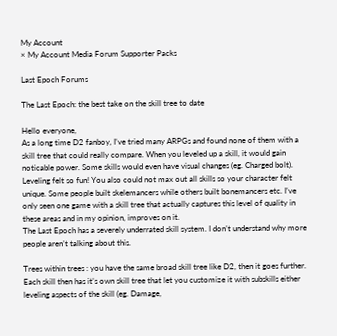My Account
× My Account Media Forum Supporter Packs

Last Epoch Forums

The Last Epoch: the best take on the skill tree to date

Hello everyone,
As a long time D2 fanboy, I’ve tried many ARPGs and found none of them with a skill tree that could really compare. When you leveled up a skill, it would gain noticable power. Some skills would even have visual changes (eg. Charged bolt). Leveling felt so fun! You also could not max out all skills so your character felt unique. Some people built skelemancers while others built bonemancers etc. I’ve only seen one game with a skill tree that actually captures this level of quality in these areas and in my opinion, improves on it.
The Last Epoch has a severely underrated skill system. I don’t understand why more people aren’t talking about this.

Trees within trees : you have the same broad skill tree like D2, then it goes further. Each skill then has it’s own skill tree that let you customize it with subskills either leveling aspects of the skill (eg. Damage,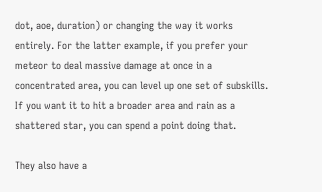dot, aoe, duration) or changing the way it works entirely. For the latter example, if you prefer your meteor to deal massive damage at once in a concentrated area, you can level up one set of subskills. If you want it to hit a broader area and rain as a shattered star, you can spend a point doing that.

They also have a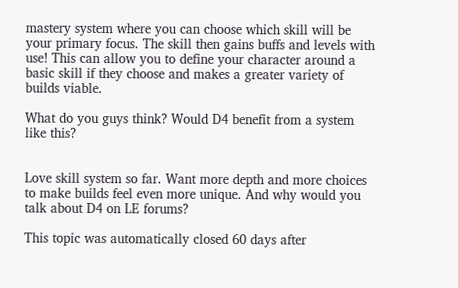mastery system where you can choose which skill will be your primary focus. The skill then gains buffs and levels with use! This can allow you to define your character around a basic skill if they choose and makes a greater variety of builds viable.

What do you guys think? Would D4 benefit from a system like this?


Love skill system so far. Want more depth and more choices to make builds feel even more unique. And why would you talk about D4 on LE forums?

This topic was automatically closed 60 days after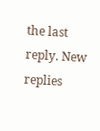the last reply. New replies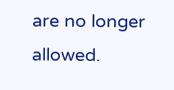are no longer allowed.